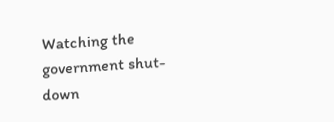Watching the government shut-down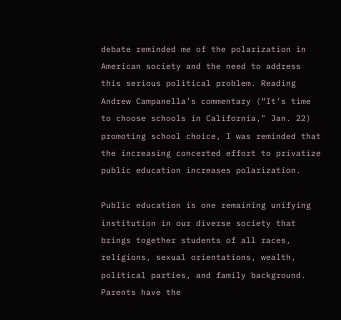debate reminded me of the polarization in American society and the need to address this serious political problem. Reading Andrew Campanella’s commentary (“It’s time to choose schools in California," Jan. 22) promoting school choice, I was reminded that the increasing concerted effort to privatize public education increases polarization.

Public education is one remaining unifying institution in our diverse society that brings together students of all races, religions, sexual orientations, wealth, political parties, and family background. Parents have the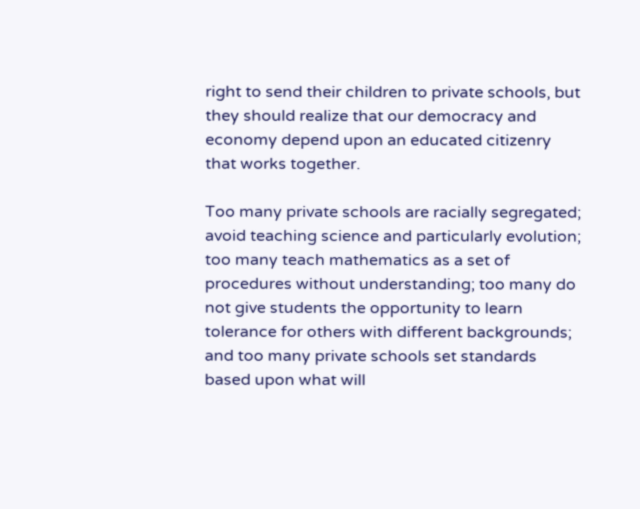right to send their children to private schools, but they should realize that our democracy and economy depend upon an educated citizenry that works together.

Too many private schools are racially segregated; avoid teaching science and particularly evolution; too many teach mathematics as a set of procedures without understanding; too many do not give students the opportunity to learn tolerance for others with different backgrounds; and too many private schools set standards based upon what will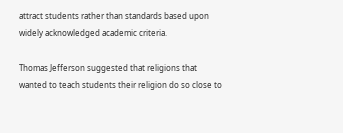attract students rather than standards based upon widely acknowledged academic criteria.

Thomas Jefferson suggested that religions that wanted to teach students their religion do so close to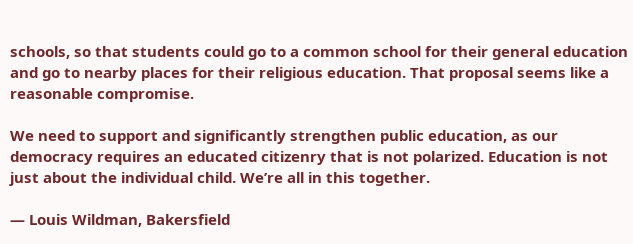schools, so that students could go to a common school for their general education and go to nearby places for their religious education. That proposal seems like a reasonable compromise.

We need to support and significantly strengthen public education, as our democracy requires an educated citizenry that is not polarized. Education is not just about the individual child. We’re all in this together.

— Louis Wildman, Bakersfield